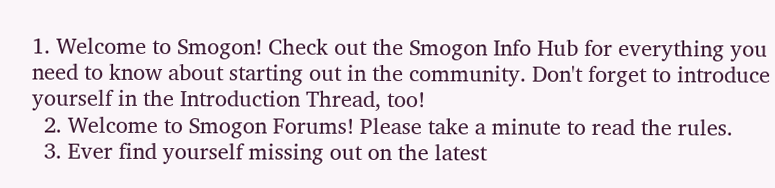1. Welcome to Smogon! Check out the Smogon Info Hub for everything you need to know about starting out in the community. Don't forget to introduce yourself in the Introduction Thread, too!
  2. Welcome to Smogon Forums! Please take a minute to read the rules.
  3. Ever find yourself missing out on the latest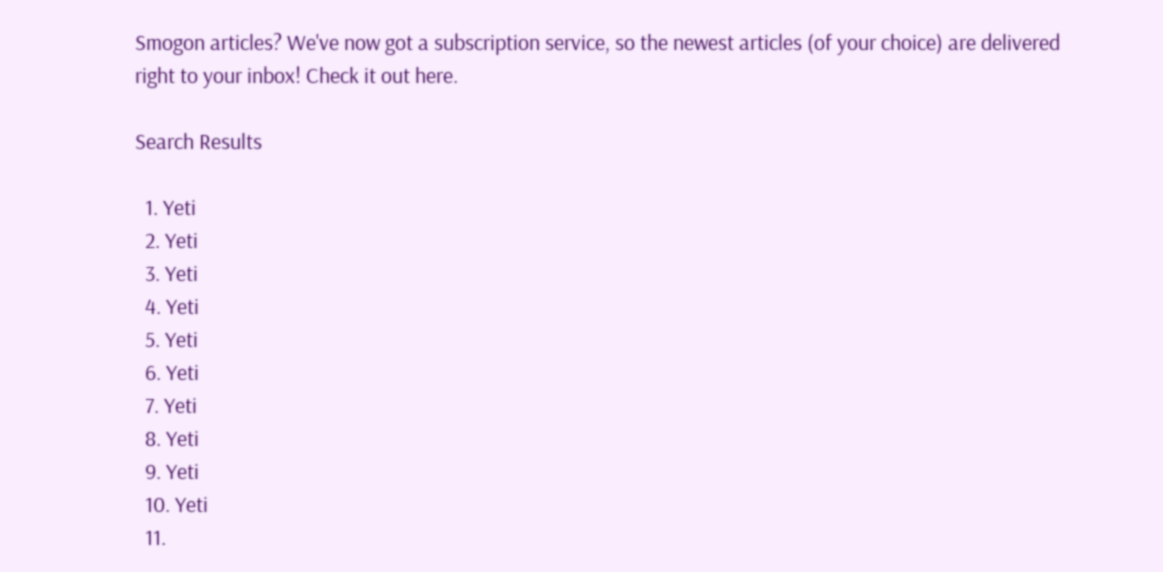Smogon articles? We've now got a subscription service, so the newest articles (of your choice) are delivered right to your inbox! Check it out here.

Search Results

  1. Yeti
  2. Yeti
  3. Yeti
  4. Yeti
  5. Yeti
  6. Yeti
  7. Yeti
  8. Yeti
  9. Yeti
  10. Yeti
  11.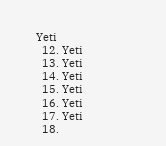Yeti
  12. Yeti
  13. Yeti
  14. Yeti
  15. Yeti
  16. Yeti
  17. Yeti
  18.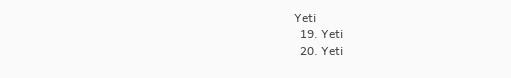Yeti
  19. Yeti
  20. Yeti